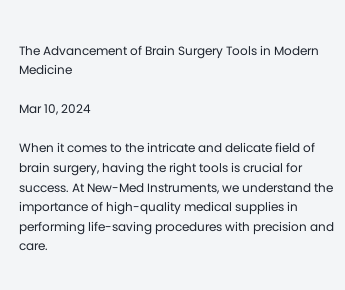The Advancement of Brain Surgery Tools in Modern Medicine

Mar 10, 2024

When it comes to the intricate and delicate field of brain surgery, having the right tools is crucial for success. At New-Med Instruments, we understand the importance of high-quality medical supplies in performing life-saving procedures with precision and care.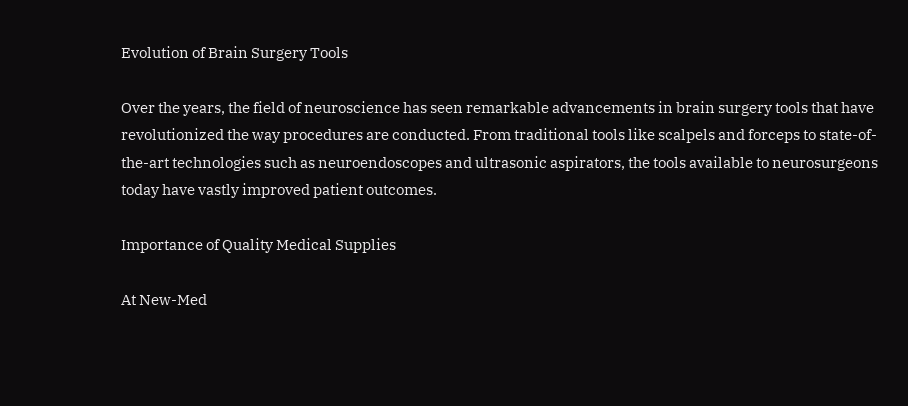Evolution of Brain Surgery Tools

Over the years, the field of neuroscience has seen remarkable advancements in brain surgery tools that have revolutionized the way procedures are conducted. From traditional tools like scalpels and forceps to state-of-the-art technologies such as neuroendoscopes and ultrasonic aspirators, the tools available to neurosurgeons today have vastly improved patient outcomes.

Importance of Quality Medical Supplies

At New-Med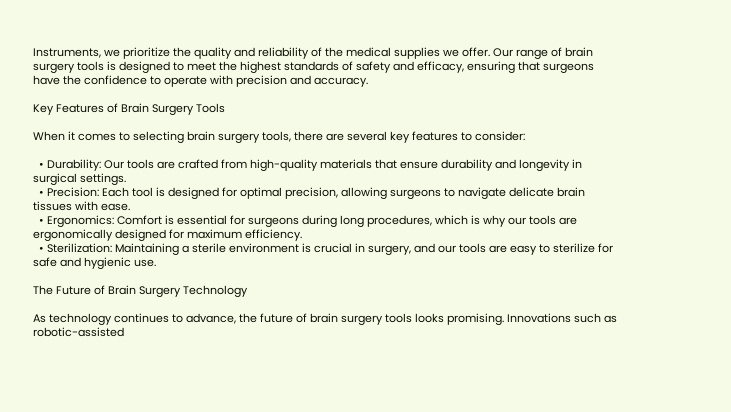Instruments, we prioritize the quality and reliability of the medical supplies we offer. Our range of brain surgery tools is designed to meet the highest standards of safety and efficacy, ensuring that surgeons have the confidence to operate with precision and accuracy.

Key Features of Brain Surgery Tools

When it comes to selecting brain surgery tools, there are several key features to consider:

  • Durability: Our tools are crafted from high-quality materials that ensure durability and longevity in surgical settings.
  • Precision: Each tool is designed for optimal precision, allowing surgeons to navigate delicate brain tissues with ease.
  • Ergonomics: Comfort is essential for surgeons during long procedures, which is why our tools are ergonomically designed for maximum efficiency.
  • Sterilization: Maintaining a sterile environment is crucial in surgery, and our tools are easy to sterilize for safe and hygienic use.

The Future of Brain Surgery Technology

As technology continues to advance, the future of brain surgery tools looks promising. Innovations such as robotic-assisted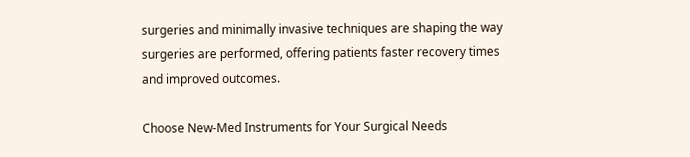surgeries and minimally invasive techniques are shaping the way surgeries are performed, offering patients faster recovery times and improved outcomes.

Choose New-Med Instruments for Your Surgical Needs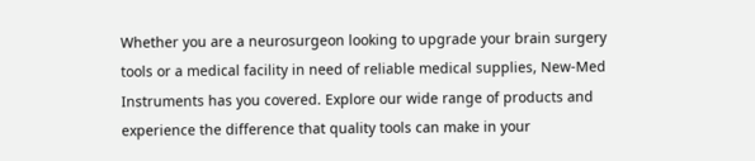Whether you are a neurosurgeon looking to upgrade your brain surgery tools or a medical facility in need of reliable medical supplies, New-Med Instruments has you covered. Explore our wide range of products and experience the difference that quality tools can make in your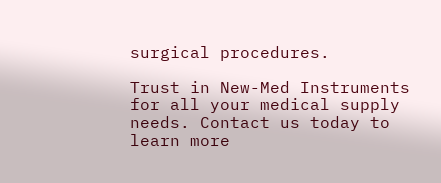surgical procedures.

Trust in New-Med Instruments for all your medical supply needs. Contact us today to learn more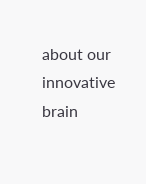about our innovative brain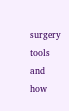surgery tools and how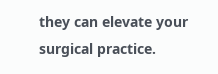they can elevate your surgical practice.